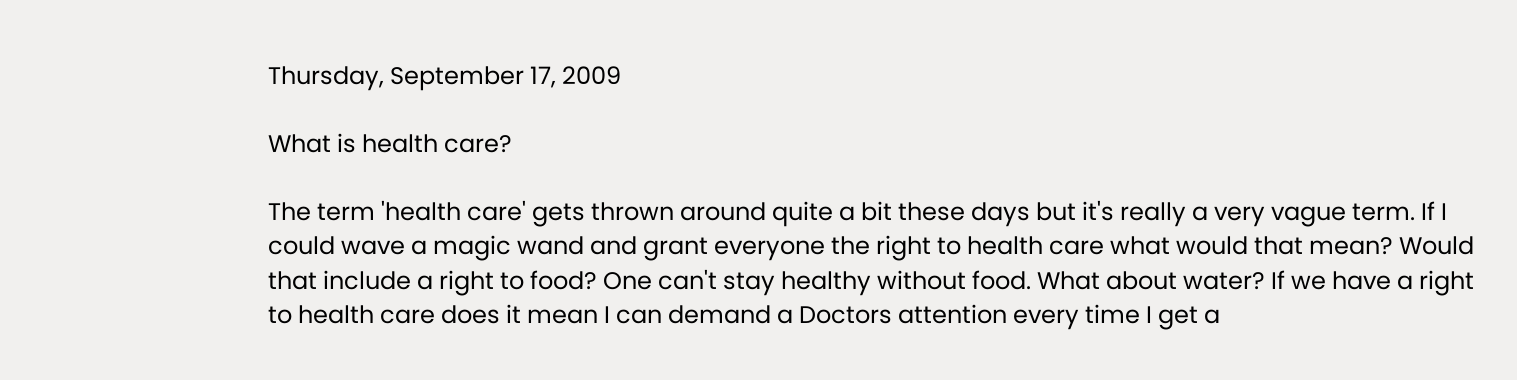Thursday, September 17, 2009

What is health care?

The term 'health care' gets thrown around quite a bit these days but it's really a very vague term. If I could wave a magic wand and grant everyone the right to health care what would that mean? Would that include a right to food? One can't stay healthy without food. What about water? If we have a right to health care does it mean I can demand a Doctors attention every time I get a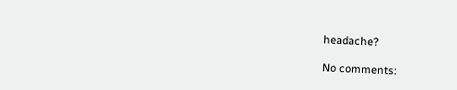headache?

No comments: